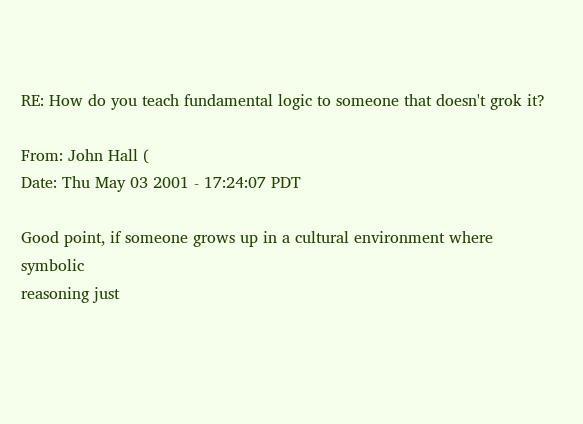RE: How do you teach fundamental logic to someone that doesn't grok it?

From: John Hall (
Date: Thu May 03 2001 - 17:24:07 PDT

Good point, if someone grows up in a cultural environment where symbolic
reasoning just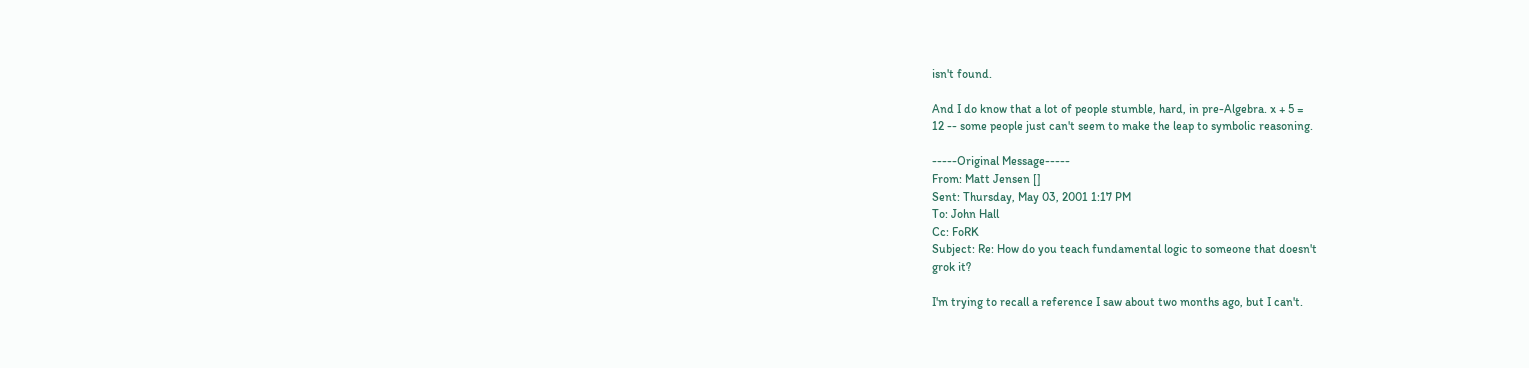isn't found.

And I do know that a lot of people stumble, hard, in pre-Algebra. x + 5 =
12 -- some people just can't seem to make the leap to symbolic reasoning.

-----Original Message-----
From: Matt Jensen []
Sent: Thursday, May 03, 2001 1:17 PM
To: John Hall
Cc: FoRK
Subject: Re: How do you teach fundamental logic to someone that doesn't
grok it?

I'm trying to recall a reference I saw about two months ago, but I can't.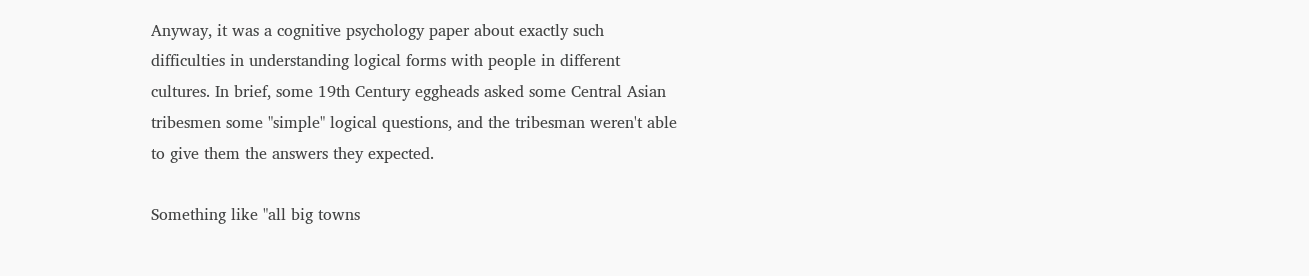Anyway, it was a cognitive psychology paper about exactly such
difficulties in understanding logical forms with people in different
cultures. In brief, some 19th Century eggheads asked some Central Asian
tribesmen some "simple" logical questions, and the tribesman weren't able
to give them the answers they expected.

Something like "all big towns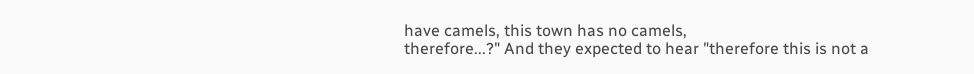have camels, this town has no camels,
therefore...?" And they expected to hear "therefore this is not a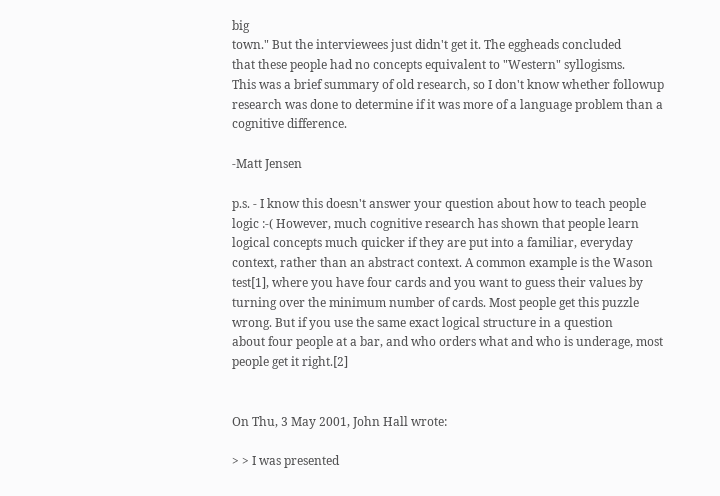big
town." But the interviewees just didn't get it. The eggheads concluded
that these people had no concepts equivalent to "Western" syllogisms.
This was a brief summary of old research, so I don't know whether followup
research was done to determine if it was more of a language problem than a
cognitive difference.

-Matt Jensen

p.s. - I know this doesn't answer your question about how to teach people
logic :-( However, much cognitive research has shown that people learn
logical concepts much quicker if they are put into a familiar, everyday
context, rather than an abstract context. A common example is the Wason
test[1], where you have four cards and you want to guess their values by
turning over the minimum number of cards. Most people get this puzzle
wrong. But if you use the same exact logical structure in a question
about four people at a bar, and who orders what and who is underage, most
people get it right.[2]


On Thu, 3 May 2001, John Hall wrote:

> > I was presented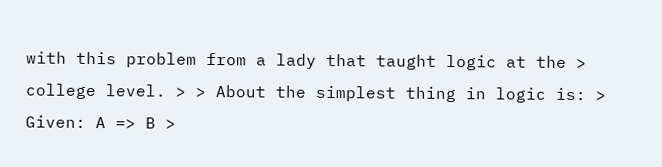with this problem from a lady that taught logic at the > college level. > > About the simplest thing in logic is: > Given: A => B >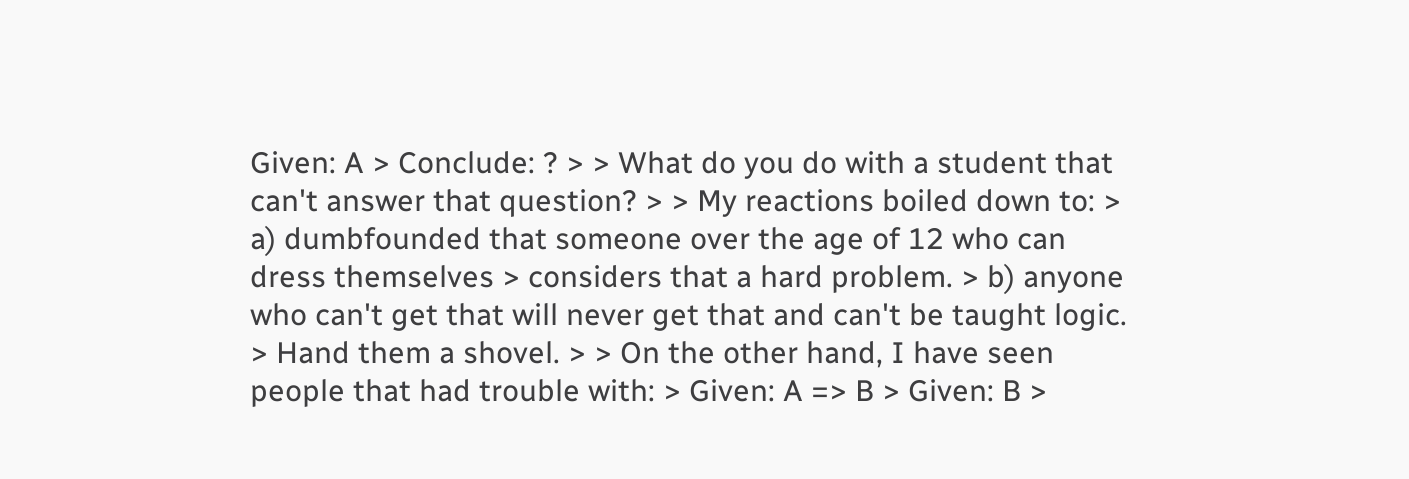Given: A > Conclude: ? > > What do you do with a student that can't answer that question? > > My reactions boiled down to: > a) dumbfounded that someone over the age of 12 who can dress themselves > considers that a hard problem. > b) anyone who can't get that will never get that and can't be taught logic. > Hand them a shovel. > > On the other hand, I have seen people that had trouble with: > Given: A => B > Given: B >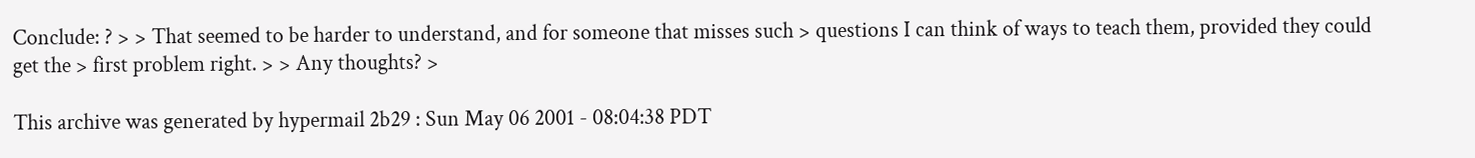Conclude: ? > > That seemed to be harder to understand, and for someone that misses such > questions I can think of ways to teach them, provided they could get the > first problem right. > > Any thoughts? >

This archive was generated by hypermail 2b29 : Sun May 06 2001 - 08:04:38 PDT